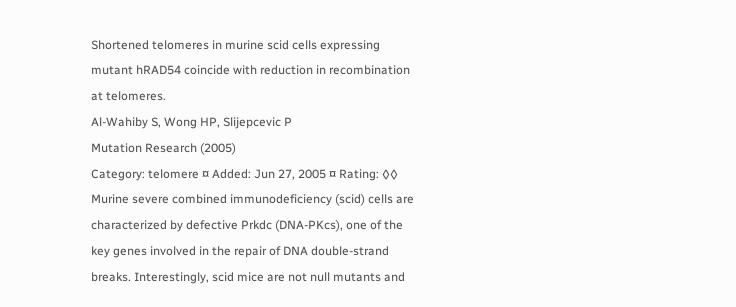Shortened telomeres in murine scid cells expressing mutant hRAD54 coincide with reduction in recombination at telomeres.
Al-Wahiby S, Wong HP, Slijepcevic P
Mutation Research (2005)
Category: telomere ¤ Added: Jun 27, 2005 ¤ Rating: ◊◊
Murine severe combined immunodeficiency (scid) cells are characterized by defective Prkdc (DNA-PKcs), one of the key genes involved in the repair of DNA double-strand breaks. Interestingly, scid mice are not null mutants and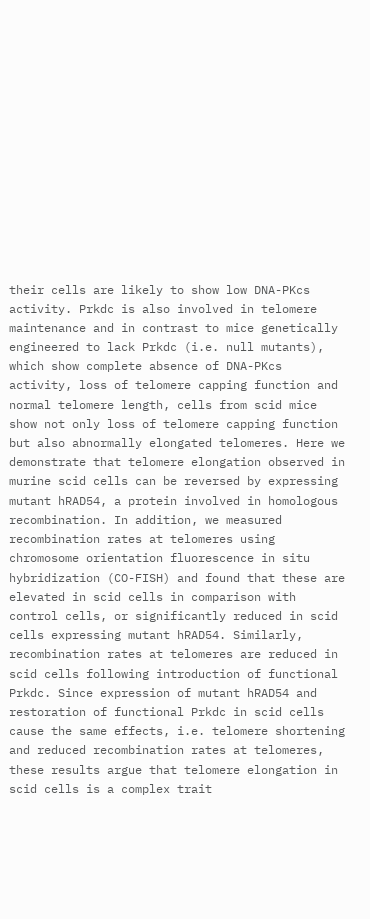their cells are likely to show low DNA-PKcs activity. Prkdc is also involved in telomere maintenance and in contrast to mice genetically engineered to lack Prkdc (i.e. null mutants), which show complete absence of DNA-PKcs activity, loss of telomere capping function and normal telomere length, cells from scid mice show not only loss of telomere capping function but also abnormally elongated telomeres. Here we demonstrate that telomere elongation observed in murine scid cells can be reversed by expressing mutant hRAD54, a protein involved in homologous recombination. In addition, we measured recombination rates at telomeres using chromosome orientation fluorescence in situ hybridization (CO-FISH) and found that these are elevated in scid cells in comparison with control cells, or significantly reduced in scid cells expressing mutant hRAD54. Similarly, recombination rates at telomeres are reduced in scid cells following introduction of functional Prkdc. Since expression of mutant hRAD54 and restoration of functional Prkdc in scid cells cause the same effects, i.e. telomere shortening and reduced recombination rates at telomeres, these results argue that telomere elongation in scid cells is a complex trait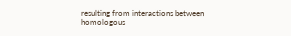resulting from interactions between homologous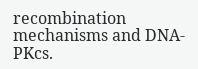recombination mechanisms and DNA-PKcs.